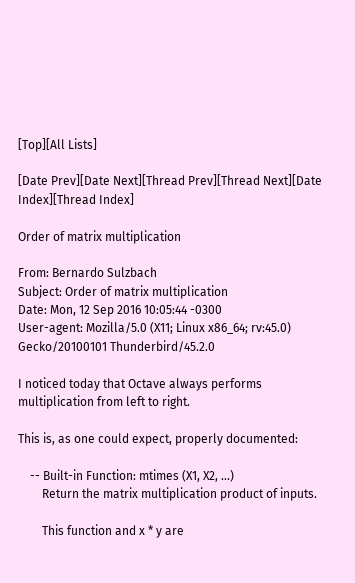[Top][All Lists]

[Date Prev][Date Next][Thread Prev][Thread Next][Date Index][Thread Index]

Order of matrix multiplication

From: Bernardo Sulzbach
Subject: Order of matrix multiplication
Date: Mon, 12 Sep 2016 10:05:44 -0300
User-agent: Mozilla/5.0 (X11; Linux x86_64; rv:45.0) Gecko/20100101 Thunderbird/45.2.0

I noticed today that Octave always performs multiplication from left to right.

This is, as one could expect, properly documented:

    -- Built-in Function: mtimes (X1, X2, ...)
        Return the matrix multiplication product of inputs.

        This function and x * y are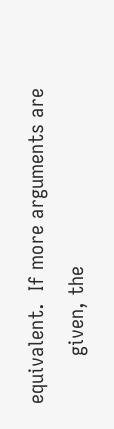equivalent.  If more arguments are
        given, the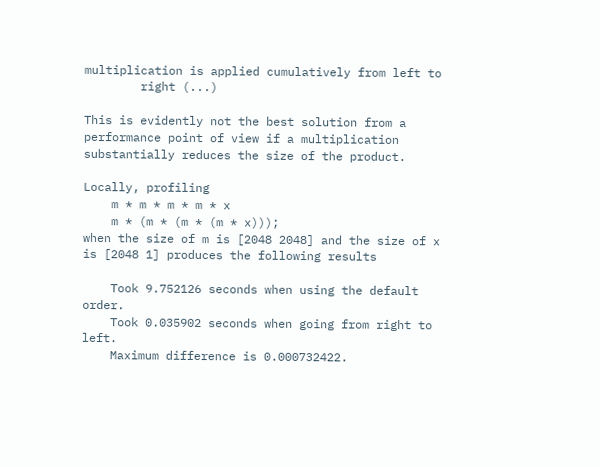multiplication is applied cumulatively from left to
        right (...)

This is evidently not the best solution from a performance point of view if a multiplication substantially reduces the size of the product.

Locally, profiling
    m * m * m * m * x
    m * (m * (m * (m * x)));
when the size of m is [2048 2048] and the size of x is [2048 1] produces the following results

    Took 9.752126 seconds when using the default order.
    Took 0.035902 seconds when going from right to left.
    Maximum difference is 0.000732422.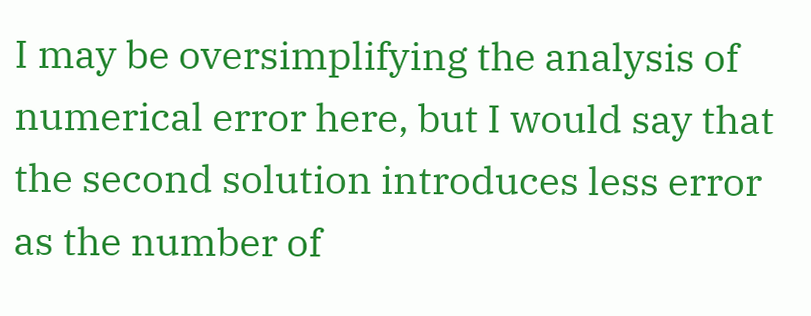I may be oversimplifying the analysis of numerical error here, but I would say that the second solution introduces less error as the number of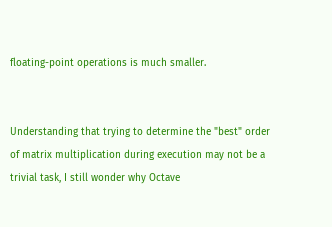floating-point operations is much smaller.


Understanding that trying to determine the "best" order of matrix multiplication during execution may not be a trivial task, I still wonder why Octave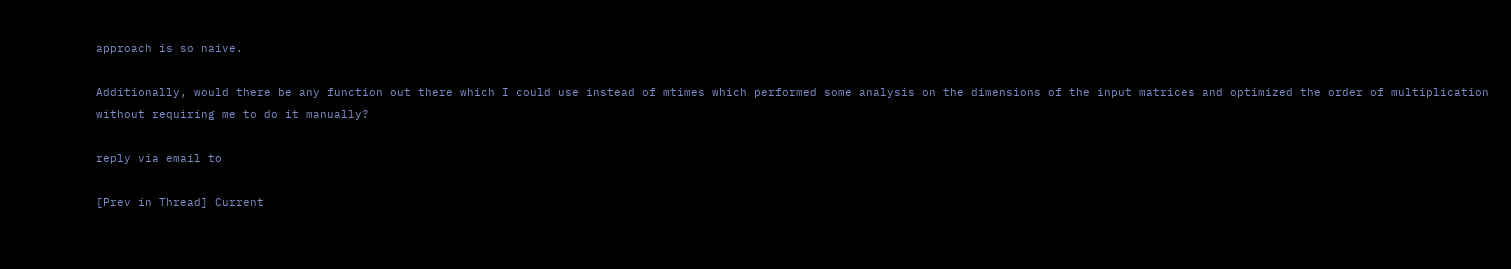approach is so naive.

Additionally, would there be any function out there which I could use instead of mtimes which performed some analysis on the dimensions of the input matrices and optimized the order of multiplication without requiring me to do it manually?

reply via email to

[Prev in Thread] Current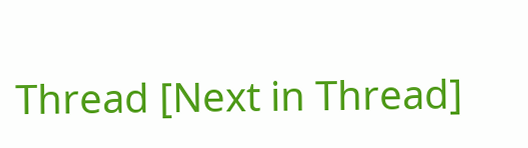Thread [Next in Thread]